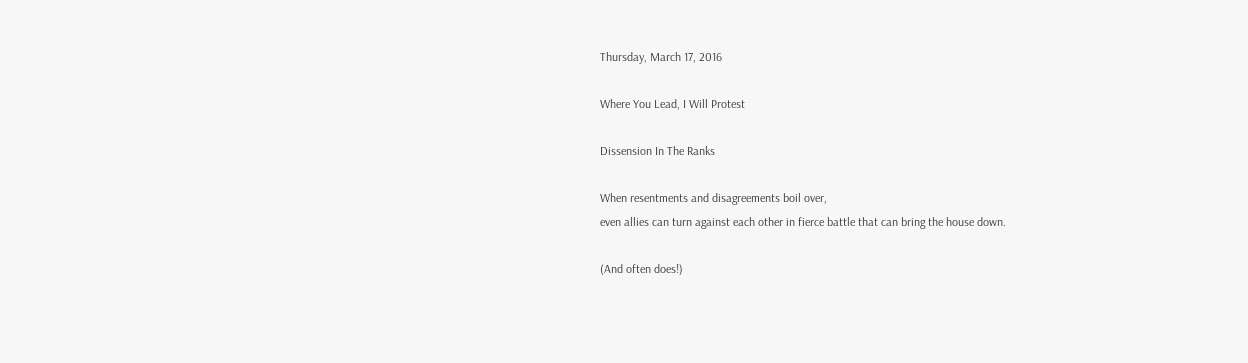Thursday, March 17, 2016

Where You Lead, I Will Protest

Dissension In The Ranks

When resentments and disagreements boil over,
even allies can turn against each other in fierce battle that can bring the house down.

(And often does!)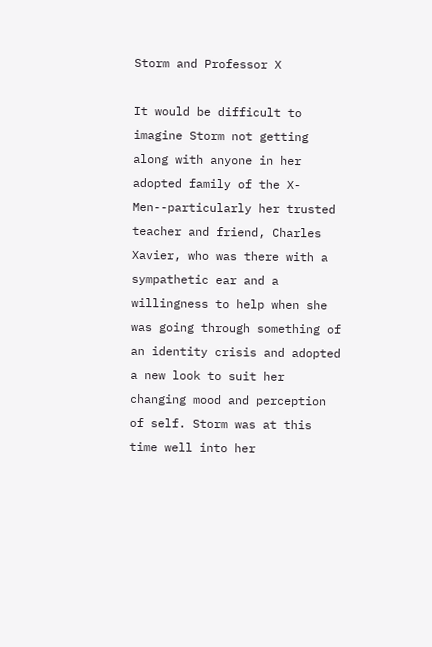Storm and Professor X

It would be difficult to imagine Storm not getting along with anyone in her adopted family of the X-Men--particularly her trusted teacher and friend, Charles Xavier, who was there with a sympathetic ear and a willingness to help when she was going through something of an identity crisis and adopted a new look to suit her changing mood and perception of self. Storm was at this time well into her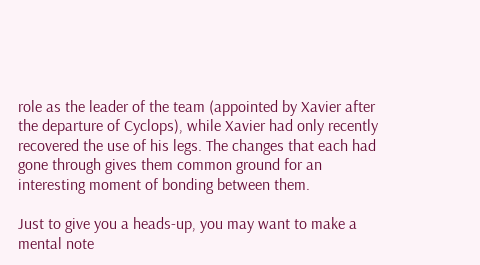role as the leader of the team (appointed by Xavier after the departure of Cyclops), while Xavier had only recently recovered the use of his legs. The changes that each had gone through gives them common ground for an interesting moment of bonding between them.

Just to give you a heads-up, you may want to make a mental note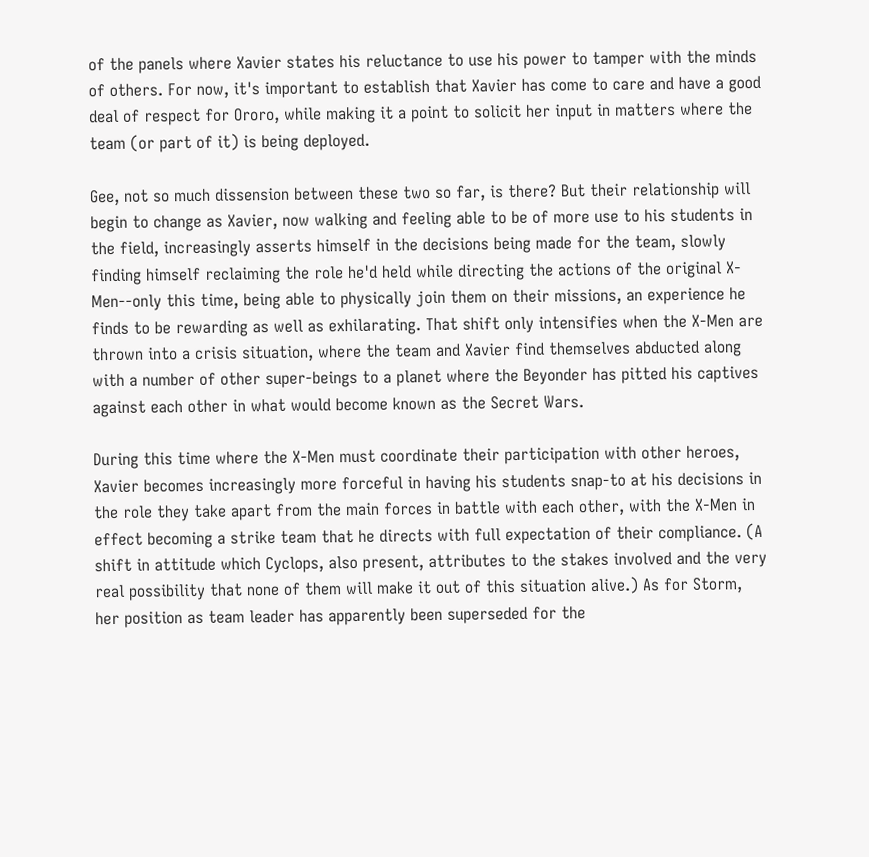of the panels where Xavier states his reluctance to use his power to tamper with the minds of others. For now, it's important to establish that Xavier has come to care and have a good deal of respect for Ororo, while making it a point to solicit her input in matters where the team (or part of it) is being deployed.

Gee, not so much dissension between these two so far, is there? But their relationship will begin to change as Xavier, now walking and feeling able to be of more use to his students in the field, increasingly asserts himself in the decisions being made for the team, slowly finding himself reclaiming the role he'd held while directing the actions of the original X-Men--only this time, being able to physically join them on their missions, an experience he finds to be rewarding as well as exhilarating. That shift only intensifies when the X-Men are thrown into a crisis situation, where the team and Xavier find themselves abducted along with a number of other super-beings to a planet where the Beyonder has pitted his captives against each other in what would become known as the Secret Wars.

During this time where the X-Men must coordinate their participation with other heroes, Xavier becomes increasingly more forceful in having his students snap-to at his decisions in the role they take apart from the main forces in battle with each other, with the X-Men in effect becoming a strike team that he directs with full expectation of their compliance. (A shift in attitude which Cyclops, also present, attributes to the stakes involved and the very real possibility that none of them will make it out of this situation alive.) As for Storm, her position as team leader has apparently been superseded for the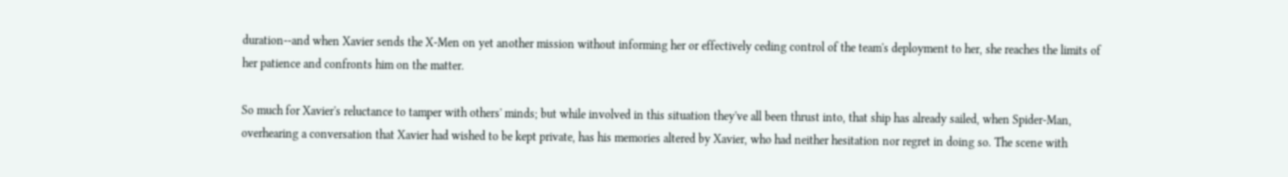duration--and when Xavier sends the X-Men on yet another mission without informing her or effectively ceding control of the team's deployment to her, she reaches the limits of her patience and confronts him on the matter.

So much for Xavier's reluctance to tamper with others' minds; but while involved in this situation they've all been thrust into, that ship has already sailed, when Spider-Man, overhearing a conversation that Xavier had wished to be kept private, has his memories altered by Xavier, who had neither hesitation nor regret in doing so. The scene with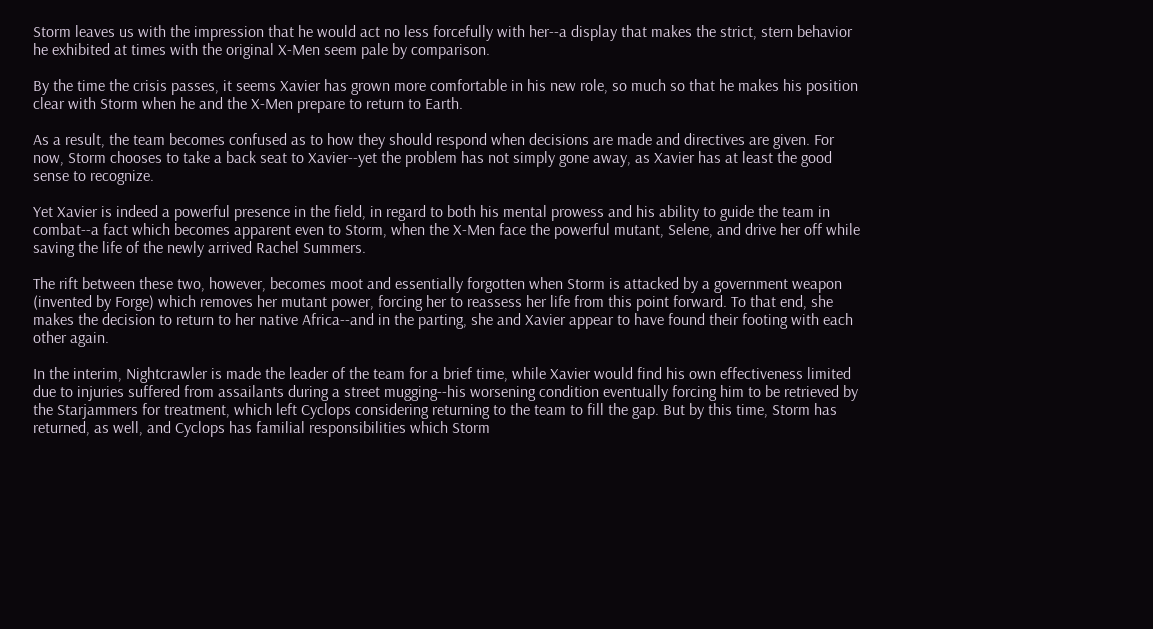Storm leaves us with the impression that he would act no less forcefully with her--a display that makes the strict, stern behavior he exhibited at times with the original X-Men seem pale by comparison.

By the time the crisis passes, it seems Xavier has grown more comfortable in his new role, so much so that he makes his position clear with Storm when he and the X-Men prepare to return to Earth.

As a result, the team becomes confused as to how they should respond when decisions are made and directives are given. For now, Storm chooses to take a back seat to Xavier--yet the problem has not simply gone away, as Xavier has at least the good sense to recognize.

Yet Xavier is indeed a powerful presence in the field, in regard to both his mental prowess and his ability to guide the team in combat--a fact which becomes apparent even to Storm, when the X-Men face the powerful mutant, Selene, and drive her off while saving the life of the newly arrived Rachel Summers.

The rift between these two, however, becomes moot and essentially forgotten when Storm is attacked by a government weapon (invented by Forge) which removes her mutant power, forcing her to reassess her life from this point forward. To that end, she makes the decision to return to her native Africa--and in the parting, she and Xavier appear to have found their footing with each other again.

In the interim, Nightcrawler is made the leader of the team for a brief time, while Xavier would find his own effectiveness limited due to injuries suffered from assailants during a street mugging--his worsening condition eventually forcing him to be retrieved by the Starjammers for treatment, which left Cyclops considering returning to the team to fill the gap. But by this time, Storm has returned, as well, and Cyclops has familial responsibilities which Storm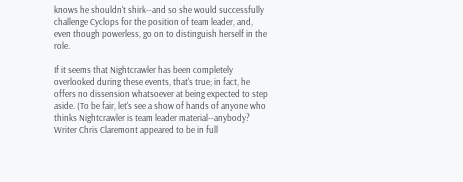knows he shouldn't shirk--and so she would successfully challenge Cyclops for the position of team leader, and, even though powerless, go on to distinguish herself in the role.

If it seems that Nightcrawler has been completely overlooked during these events, that's true; in fact, he offers no dissension whatsoever at being expected to step aside. (To be fair, let's see a show of hands of anyone who thinks Nightcrawler is team leader material--anybody? Writer Chris Claremont appeared to be in full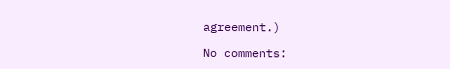agreement.)

No comments: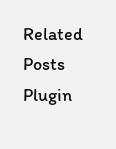Related Posts Plugin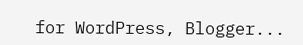for WordPress, Blogger...